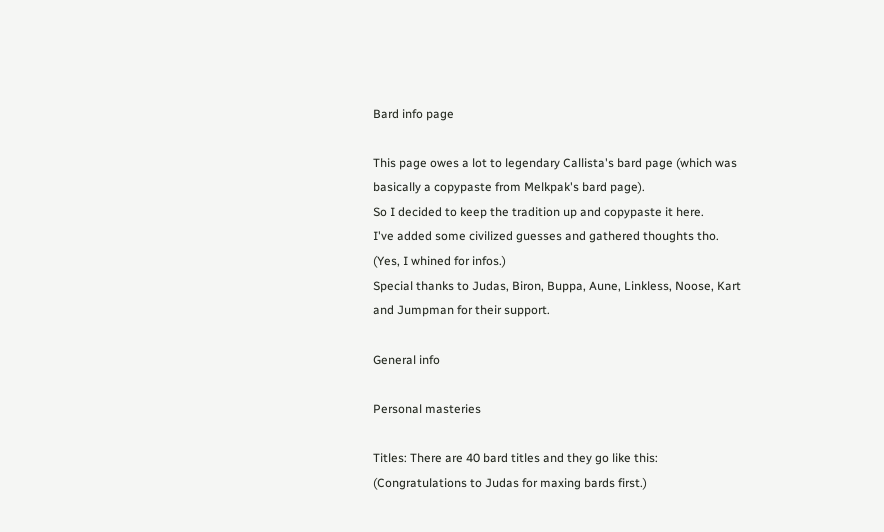Bard info page

This page owes a lot to legendary Callista's bard page (which was basically a copypaste from Melkpak's bard page).
So I decided to keep the tradition up and copypaste it here.
I've added some civilized guesses and gathered thoughts tho. (Yes, I whined for infos.)
Special thanks to Judas, Biron, Buppa, Aune, Linkless, Noose, Kart and Jumpman for their support.

General info

Personal masteries

Titles: There are 40 bard titles and they go like this:
(Congratulations to Judas for maxing bards first.)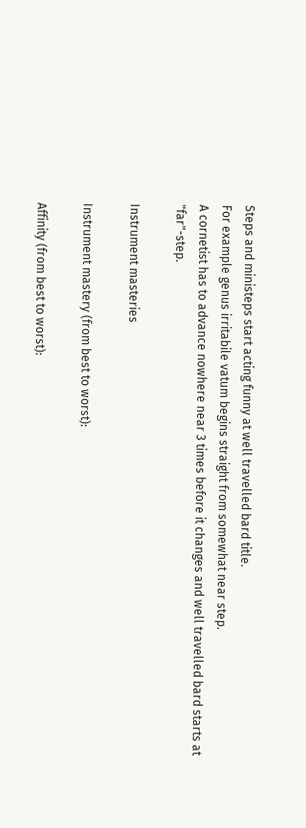Steps and ministeps start acting funny at well travelled bard title.
For example genus irritabile vatum begins straight from somewhat near step.
A cornetist has to advance nowhere near 3 times before it changes and well travelled bard starts at "far"-step.

Instrument masteries

Instrument mastery (from best to worst):

Affinity (from best to worst):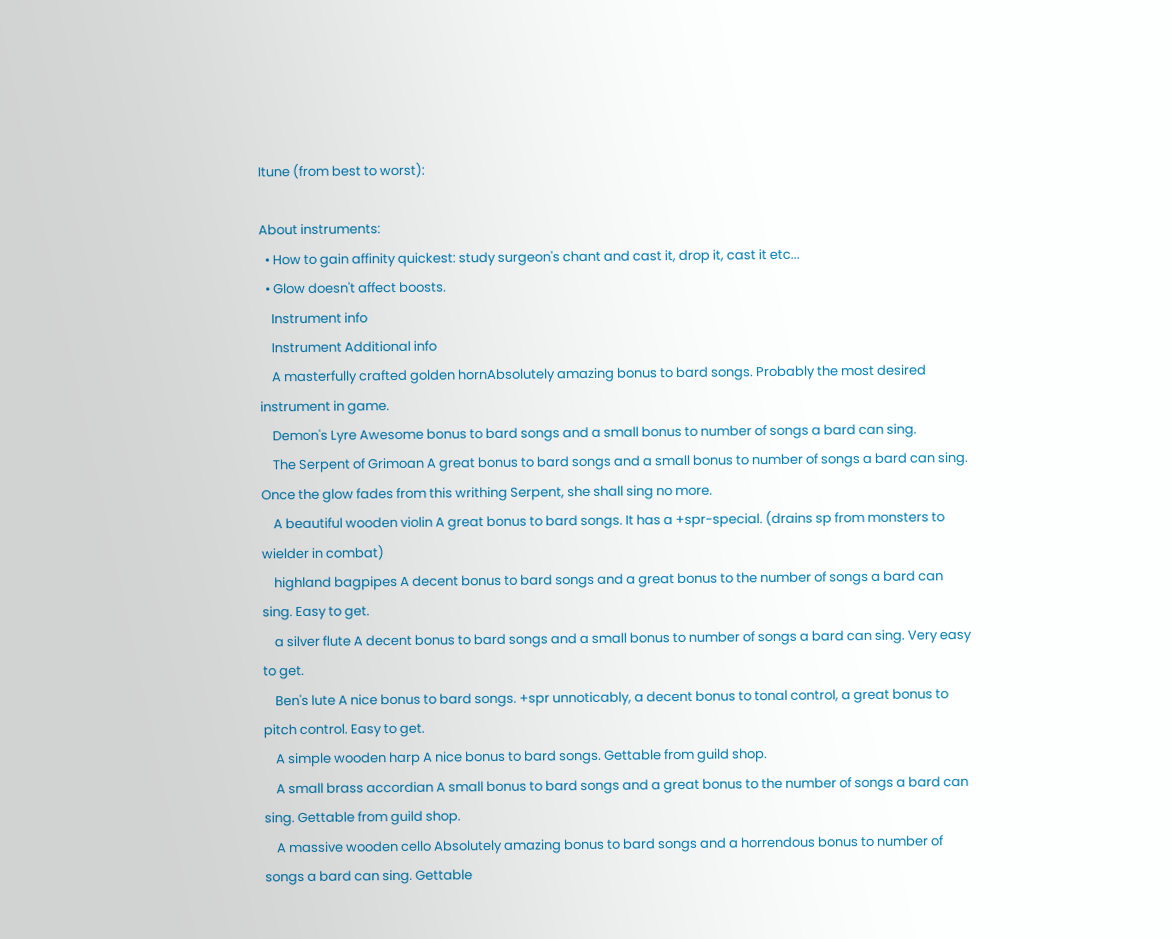Itune (from best to worst):

About instruments:
  • How to gain affinity quickest: study surgeon's chant and cast it, drop it, cast it etc...
  • Glow doesn't affect boosts.
    Instrument info
    Instrument Additional info
    A masterfully crafted golden hornAbsolutely amazing bonus to bard songs. Probably the most desired instrument in game.
    Demon's Lyre Awesome bonus to bard songs and a small bonus to number of songs a bard can sing.
    The Serpent of Grimoan A great bonus to bard songs and a small bonus to number of songs a bard can sing. Once the glow fades from this writhing Serpent, she shall sing no more.
    A beautiful wooden violin A great bonus to bard songs. It has a +spr-special. (drains sp from monsters to wielder in combat)
    highland bagpipes A decent bonus to bard songs and a great bonus to the number of songs a bard can sing. Easy to get.
    a silver flute A decent bonus to bard songs and a small bonus to number of songs a bard can sing. Very easy to get.
    Ben's lute A nice bonus to bard songs. +spr unnoticably, a decent bonus to tonal control, a great bonus to pitch control. Easy to get.
    A simple wooden harp A nice bonus to bard songs. Gettable from guild shop.
    A small brass accordian A small bonus to bard songs and a great bonus to the number of songs a bard can sing. Gettable from guild shop.
    A massive wooden cello Absolutely amazing bonus to bard songs and a horrendous bonus to number of songs a bard can sing. Gettable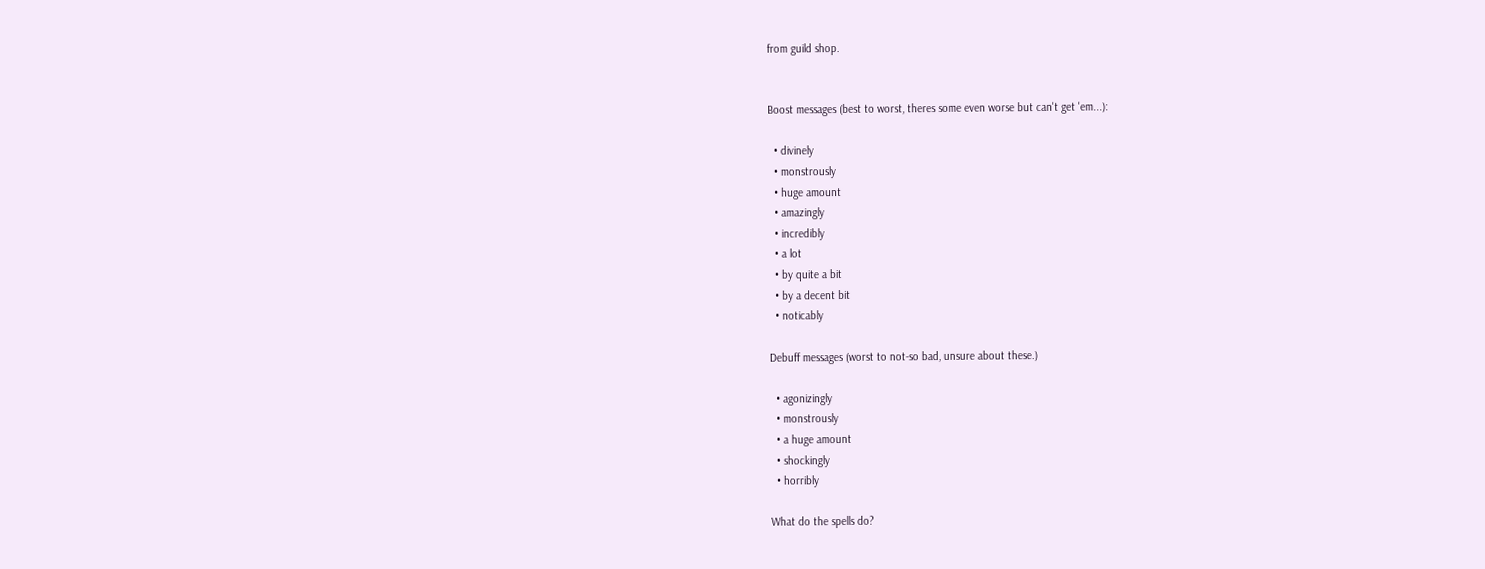from guild shop.


Boost messages (best to worst, theres some even worse but can't get 'em...):

  • divinely
  • monstrously
  • huge amount
  • amazingly
  • incredibly
  • a lot
  • by quite a bit
  • by a decent bit
  • noticably

Debuff messages (worst to not-so bad, unsure about these.)

  • agonizingly
  • monstrously
  • a huge amount
  • shockingly
  • horribly

What do the spells do?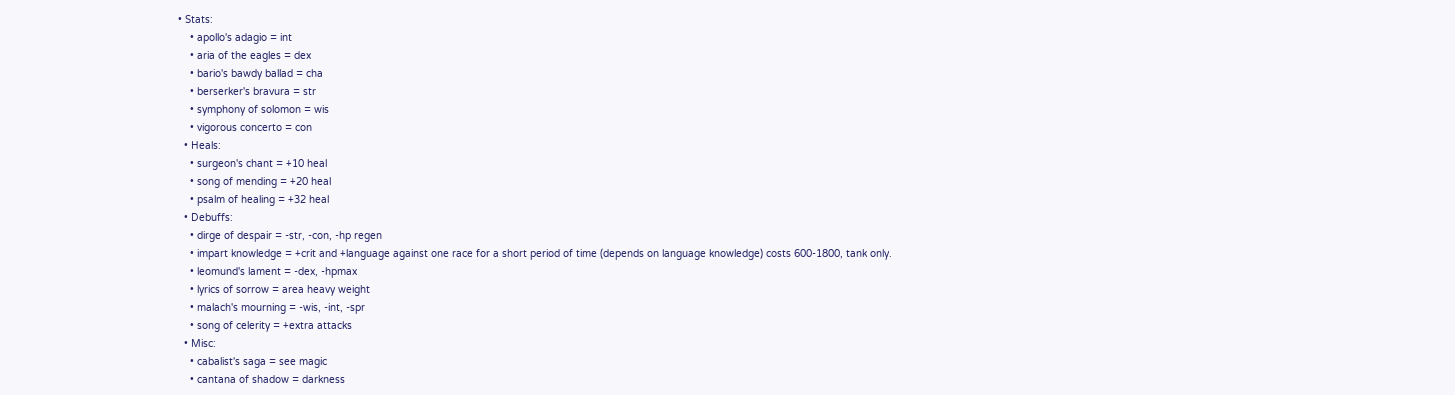• Stats:
    • apollo's adagio = int
    • aria of the eagles = dex
    • bario's bawdy ballad = cha
    • berserker's bravura = str
    • symphony of solomon = wis
    • vigorous concerto = con
  • Heals:
    • surgeon's chant = +10 heal
    • song of mending = +20 heal
    • psalm of healing = +32 heal
  • Debuffs:
    • dirge of despair = -str, -con, -hp regen
    • impart knowledge = +crit and +language against one race for a short period of time (depends on language knowledge) costs 600-1800, tank only.
    • leomund's lament = -dex, -hpmax
    • lyrics of sorrow = area heavy weight
    • malach's mourning = -wis, -int, -spr
    • song of celerity = +extra attacks
  • Misc:
    • cabalist's saga = see magic
    • cantana of shadow = darkness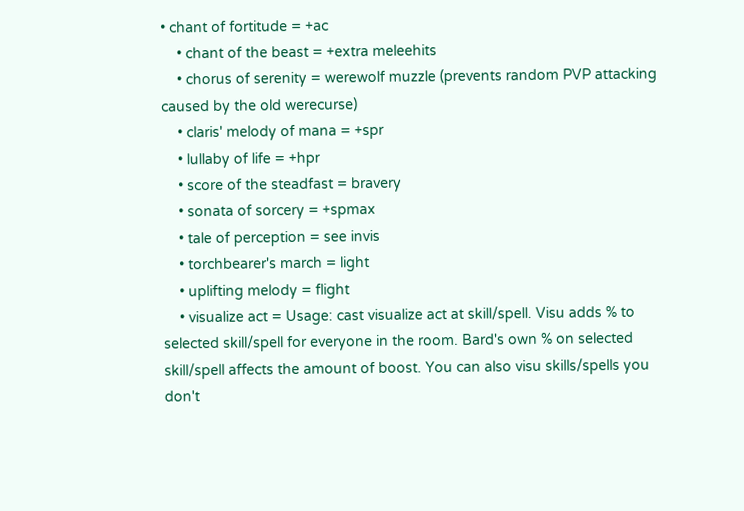• chant of fortitude = +ac
    • chant of the beast = +extra meleehits
    • chorus of serenity = werewolf muzzle (prevents random PVP attacking caused by the old werecurse)
    • claris' melody of mana = +spr
    • lullaby of life = +hpr
    • score of the steadfast = bravery
    • sonata of sorcery = +spmax
    • tale of perception = see invis
    • torchbearer's march = light
    • uplifting melody = flight
    • visualize act = Usage: cast visualize act at skill/spell. Visu adds % to selected skill/spell for everyone in the room. Bard's own % on selected skill/spell affects the amount of boost. You can also visu skills/spells you don't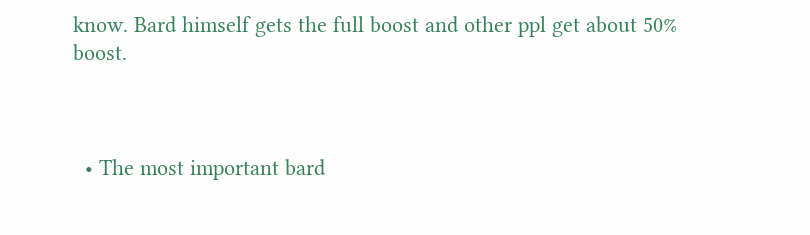know. Bard himself gets the full boost and other ppl get about 50% boost.



  • The most important bard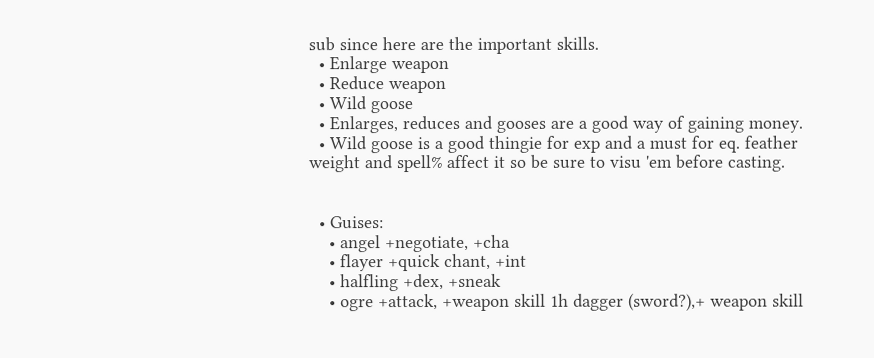sub since here are the important skills.
  • Enlarge weapon
  • Reduce weapon
  • Wild goose
  • Enlarges, reduces and gooses are a good way of gaining money.
  • Wild goose is a good thingie for exp and a must for eq. feather weight and spell% affect it so be sure to visu 'em before casting.


  • Guises:
    • angel +negotiate, +cha
    • flayer +quick chant, +int
    • halfling +dex, +sneak
    • ogre +attack, +weapon skill 1h dagger (sword?),+ weapon skill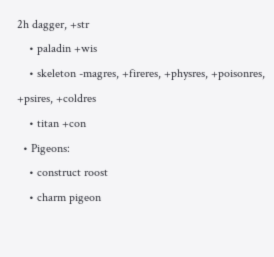2h dagger, +str
    • paladin +wis
    • skeleton -magres, +fireres, +physres, +poisonres, +psires, +coldres
    • titan +con
  • Pigeons:
    • construct roost
    • charm pigeon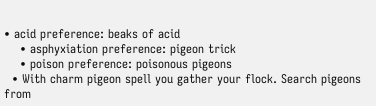• acid preference: beaks of acid
    • asphyxiation preference: pigeon trick
    • poison preference: poisonous pigeons
  • With charm pigeon spell you gather your flock. Search pigeons from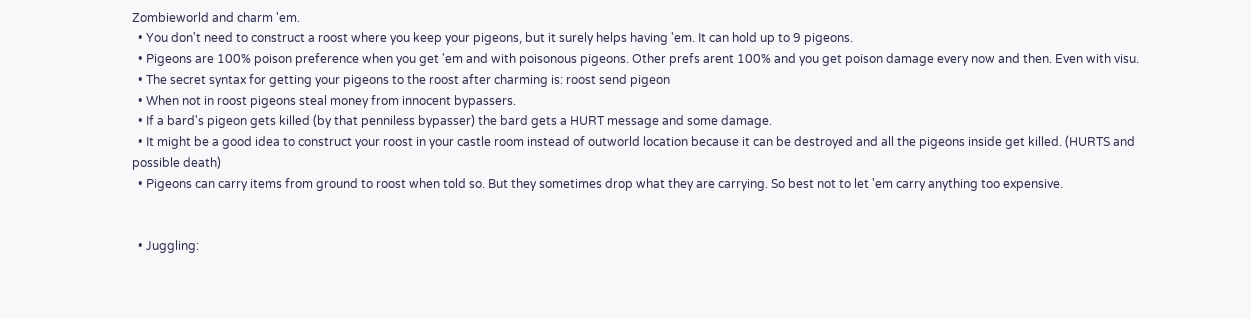Zombieworld and charm 'em.
  • You don't need to construct a roost where you keep your pigeons, but it surely helps having 'em. It can hold up to 9 pigeons.
  • Pigeons are 100% poison preference when you get 'em and with poisonous pigeons. Other prefs arent 100% and you get poison damage every now and then. Even with visu.
  • The secret syntax for getting your pigeons to the roost after charming is: roost send pigeon
  • When not in roost pigeons steal money from innocent bypassers.
  • If a bard's pigeon gets killed (by that penniless bypasser) the bard gets a HURT message and some damage.
  • It might be a good idea to construct your roost in your castle room instead of outworld location because it can be destroyed and all the pigeons inside get killed. (HURTS and possible death)
  • Pigeons can carry items from ground to roost when told so. But they sometimes drop what they are carrying. So best not to let 'em carry anything too expensive.


  • Juggling: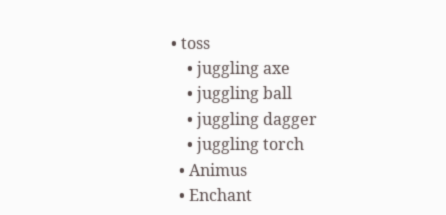• toss
    • juggling axe
    • juggling ball
    • juggling dagger
    • juggling torch
  • Animus
  • Enchant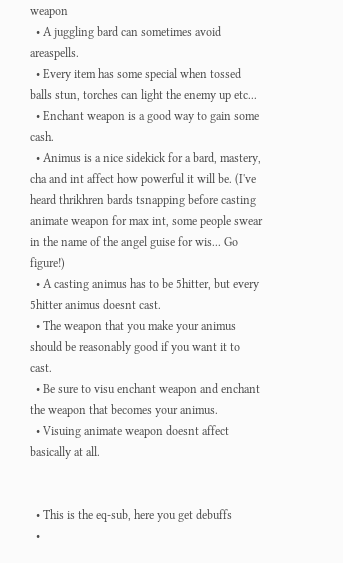weapon
  • A juggling bard can sometimes avoid areaspells.
  • Every item has some special when tossed balls stun, torches can light the enemy up etc...
  • Enchant weapon is a good way to gain some cash.
  • Animus is a nice sidekick for a bard, mastery, cha and int affect how powerful it will be. (I've heard thrikhren bards tsnapping before casting animate weapon for max int, some people swear in the name of the angel guise for wis... Go figure!)
  • A casting animus has to be 5hitter, but every 5hitter animus doesnt cast.
  • The weapon that you make your animus should be reasonably good if you want it to cast.
  • Be sure to visu enchant weapon and enchant the weapon that becomes your animus.
  • Visuing animate weapon doesnt affect basically at all.


  • This is the eq-sub, here you get debuffs
  •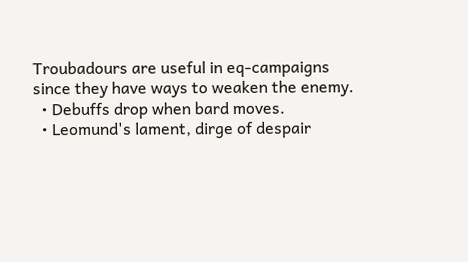Troubadours are useful in eq-campaigns since they have ways to weaken the enemy.
  • Debuffs drop when bard moves.
  • Leomund's lament, dirge of despair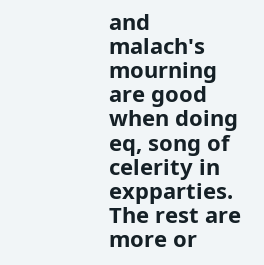and malach's mourning are good when doing eq, song of celerity in expparties. The rest are more or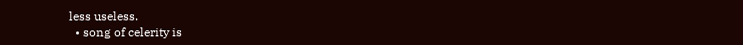less useless.
  • song of celerity is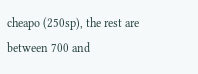cheapo (250sp), the rest are between 700 and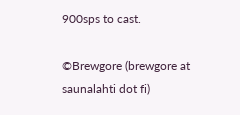900sps to cast.

©Brewgore (brewgore at saunalahti dot fi)